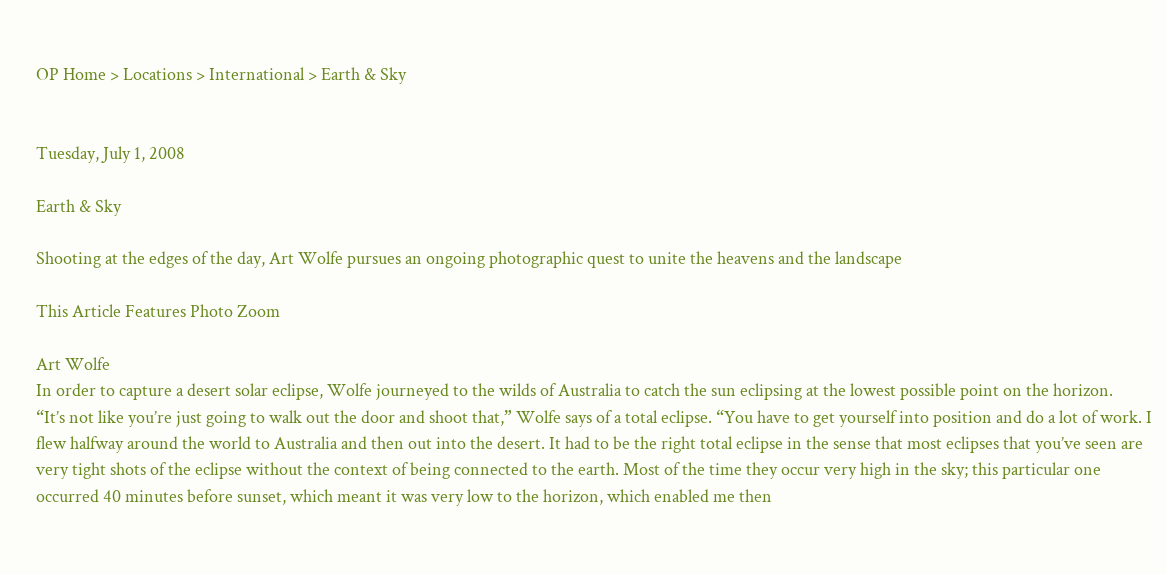OP Home > Locations > International > Earth & Sky


Tuesday, July 1, 2008

Earth & Sky

Shooting at the edges of the day, Art Wolfe pursues an ongoing photographic quest to unite the heavens and the landscape

This Article Features Photo Zoom

Art Wolfe
In order to capture a desert solar eclipse, Wolfe journeyed to the wilds of Australia to catch the sun eclipsing at the lowest possible point on the horizon.
“It’s not like you’re just going to walk out the door and shoot that,” Wolfe says of a total eclipse. “You have to get yourself into position and do a lot of work. I flew halfway around the world to Australia and then out into the desert. It had to be the right total eclipse in the sense that most eclipses that you’ve seen are very tight shots of the eclipse without the context of being connected to the earth. Most of the time they occur very high in the sky; this particular one occurred 40 minutes before sunset, which meant it was very low to the horizon, which enabled me then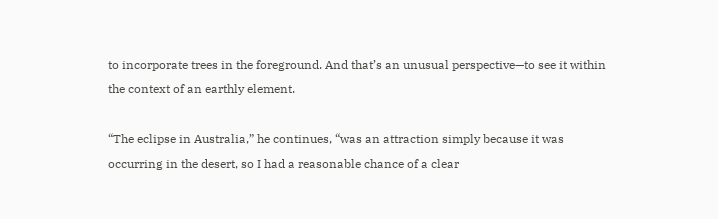to incorporate trees in the foreground. And that’s an unusual perspective—to see it within the context of an earthly element.

“The eclipse in Australia,” he continues, “was an attraction simply because it was occurring in the desert, so I had a reasonable chance of a clear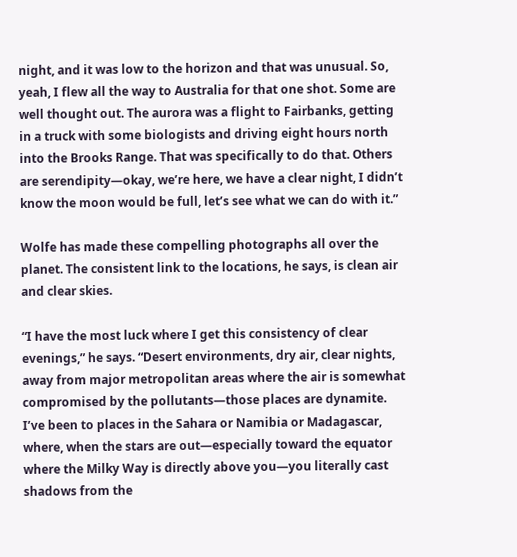night, and it was low to the horizon and that was unusual. So, yeah, I flew all the way to Australia for that one shot. Some are well thought out. The aurora was a flight to Fairbanks, getting in a truck with some biologists and driving eight hours north into the Brooks Range. That was specifically to do that. Others are serendipity—okay, we’re here, we have a clear night, I didn’t know the moon would be full, let’s see what we can do with it.”

Wolfe has made these compelling photographs all over the planet. The consistent link to the locations, he says, is clean air and clear skies.

“I have the most luck where I get this consistency of clear evenings,” he says. “Desert environments, dry air, clear nights, away from major metropolitan areas where the air is somewhat compromised by the pollutants—those places are dynamite. I’ve been to places in the Sahara or Namibia or Madagascar, where, when the stars are out—especially toward the equator where the Milky Way is directly above you—you literally cast shadows from the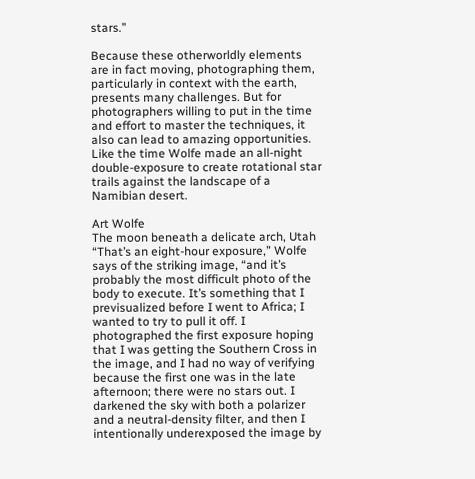stars.”

Because these otherworldly elements are in fact moving, photographing them, particularly in context with the earth, presents many challenges. But for photographers willing to put in the time and effort to master the techniques, it also can lead to amazing opportunities. Like the time Wolfe made an all-night double-exposure to create rotational star trails against the landscape of a Namibian desert.

Art Wolfe
The moon beneath a delicate arch, Utah
“That’s an eight-hour exposure,” Wolfe says of the striking image, “and it’s probably the most difficult photo of the body to execute. It’s something that I previsualized before I went to Africa; I wanted to try to pull it off. I photographed the first exposure hoping that I was getting the Southern Cross in the image, and I had no way of verifying because the first one was in the late afternoon; there were no stars out. I darkened the sky with both a polarizer and a neutral-density filter, and then I intentionally underexposed the image by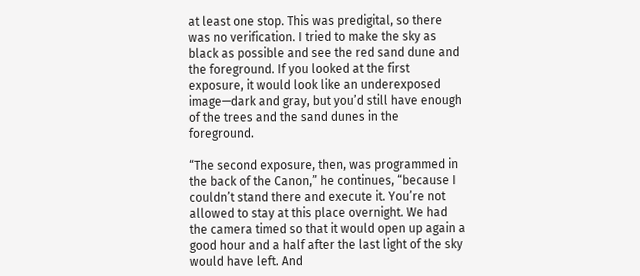at least one stop. This was predigital, so there was no verification. I tried to make the sky as black as possible and see the red sand dune and the foreground. If you looked at the first exposure, it would look like an underexposed image—dark and gray, but you’d still have enough of the trees and the sand dunes in the foreground.

“The second exposure, then, was programmed in the back of the Canon,” he continues, “because I couldn’t stand there and execute it. You’re not allowed to stay at this place overnight. We had the camera timed so that it would open up again a good hour and a half after the last light of the sky would have left. And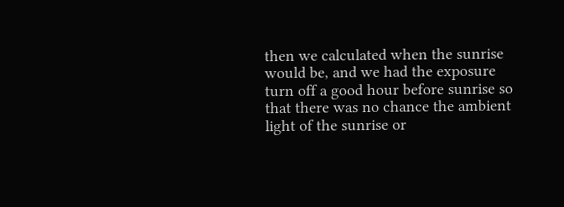then we calculated when the sunrise would be, and we had the exposure turn off a good hour before sunrise so that there was no chance the ambient light of the sunrise or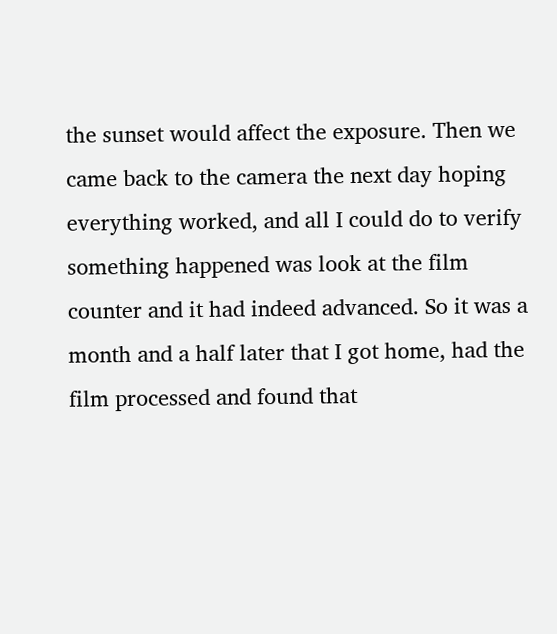the sunset would affect the exposure. Then we came back to the camera the next day hoping everything worked, and all I could do to verify something happened was look at the film counter and it had indeed advanced. So it was a month and a half later that I got home, had the film processed and found that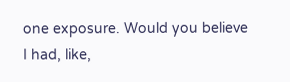one exposure. Would you believe I had, like,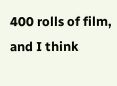400 rolls of film, and I think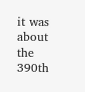it was about the 390th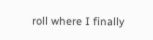roll where I finally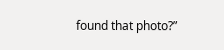found that photo?”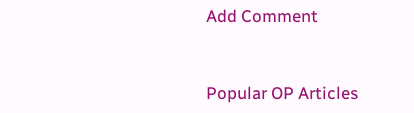Add Comment


Popular OP Articles